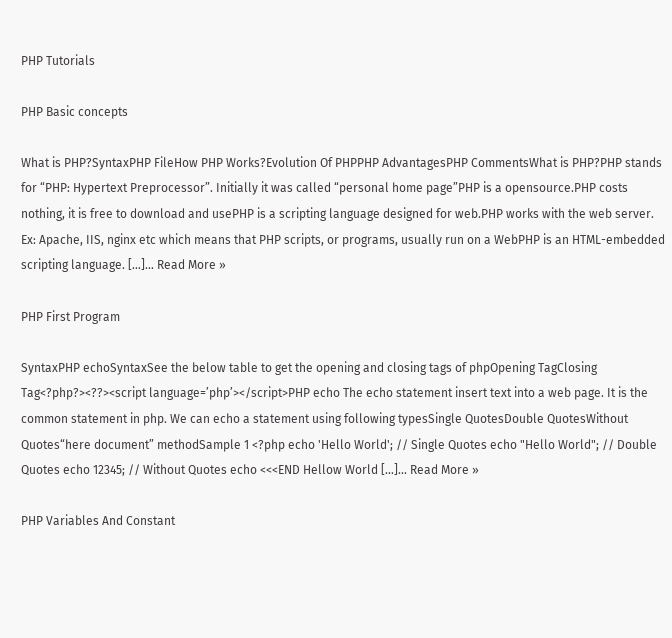PHP Tutorials

PHP Basic concepts

What is PHP?SyntaxPHP FileHow PHP Works?Evolution Of PHPPHP AdvantagesPHP CommentsWhat is PHP?PHP stands for “PHP: Hypertext Preprocessor”. Initially it was called “personal home page”PHP is a opensource.PHP costs nothing, it is free to download and usePHP is a scripting language designed for web.PHP works with the web server. Ex: Apache, IIS, nginx etc which means that PHP scripts, or programs, usually run on a WebPHP is an HTML-embedded scripting language. […]... Read More »

PHP First Program

SyntaxPHP echoSyntaxSee the below table to get the opening and closing tags of phpOpening TagClosing Tag<?php?><??><script language=’php’></script>PHP echo The echo statement insert text into a web page. It is the common statement in php. We can echo a statement using following typesSingle QuotesDouble QuotesWithout Quotes“here document” methodSample 1 <?php echo 'Hello World'; // Single Quotes echo "Hello World"; // Double Quotes echo 12345; // Without Quotes echo <<<END Hellow World […]... Read More »

PHP Variables And Constant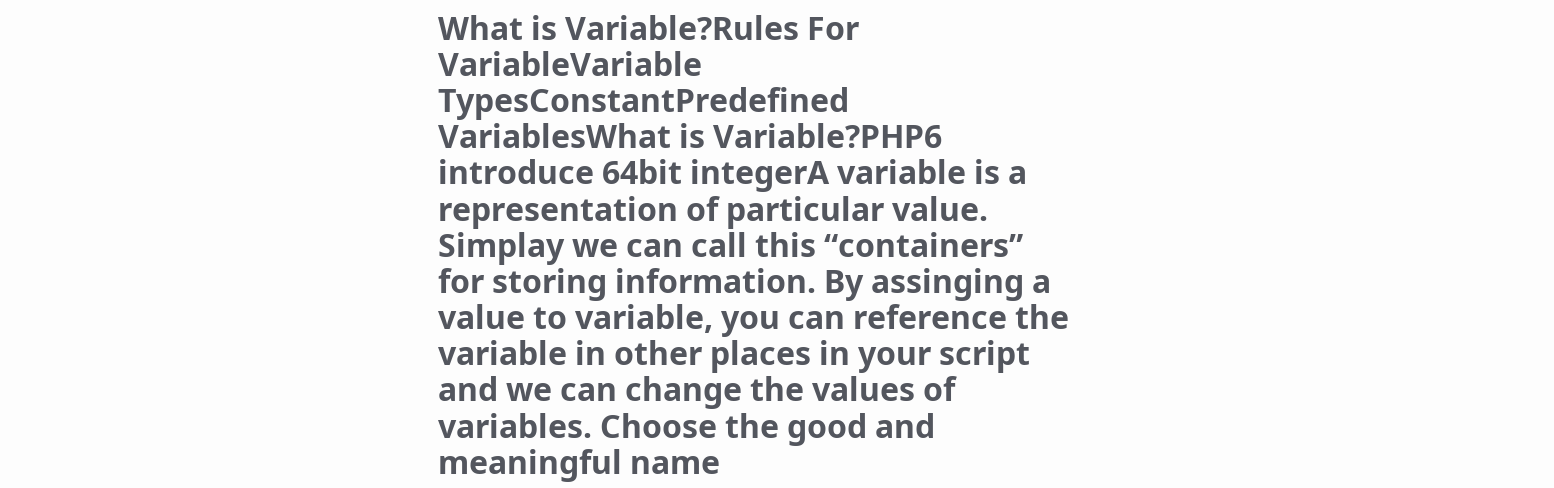What is Variable?Rules For VariableVariable TypesConstantPredefined VariablesWhat is Variable?PHP6 introduce 64bit integerA variable is a representation of particular value. Simplay we can call this “containers” for storing information. By assinging a value to variable, you can reference the variable in other places in your script and we can change the values of variables. Choose the good and meaningful name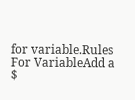for variable.Rules For VariableAdd a $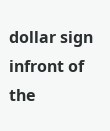dollar sign infront of the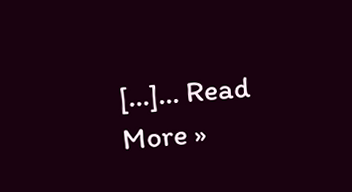[…]... Read More »